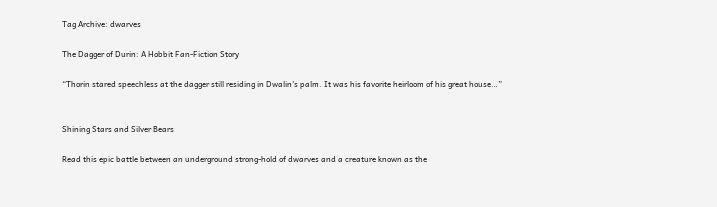Tag Archive: dwarves

The Dagger of Durin: A Hobbit Fan-Fiction Story

“Thorin stared speechless at the dagger still residing in Dwalin’s palm. It was his favorite heirloom of his great house…”


Shining Stars and Silver Bears

Read this epic battle between an underground strong-hold of dwarves and a creature known as the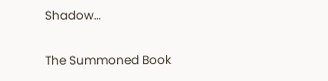Shadow…

The Summoned Book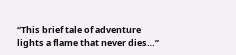“This brief tale of adventure lights a flame that never dies…”